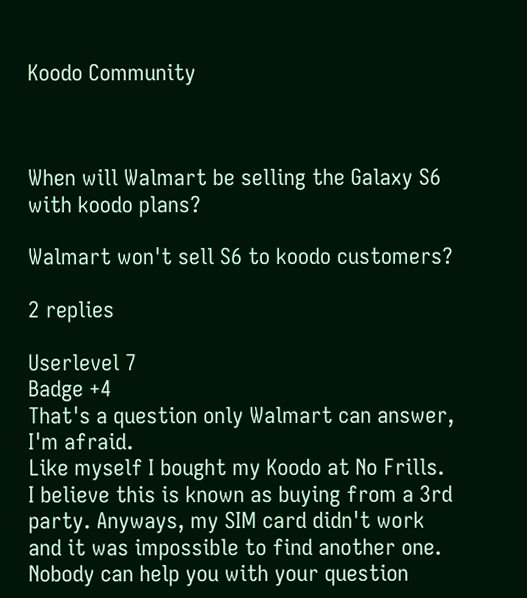Koodo Community



When will Walmart be selling the Galaxy S6 with koodo plans?

Walmart won't sell S6 to koodo customers?

2 replies

Userlevel 7
Badge +4
That's a question only Walmart can answer, I'm afraid.
Like myself I bought my Koodo at No Frills. I believe this is known as buying from a 3rd party. Anyways, my SIM card didn't work and it was impossible to find another one. Nobody can help you with your question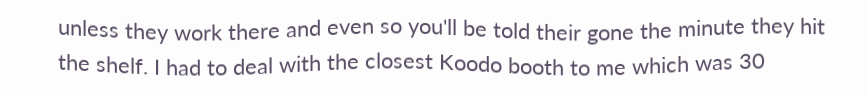unless they work there and even so you'll be told their gone the minute they hit the shelf. I had to deal with the closest Koodo booth to me which was 30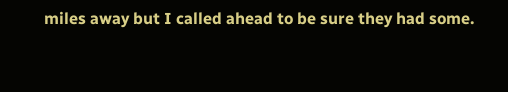miles away but I called ahead to be sure they had some.